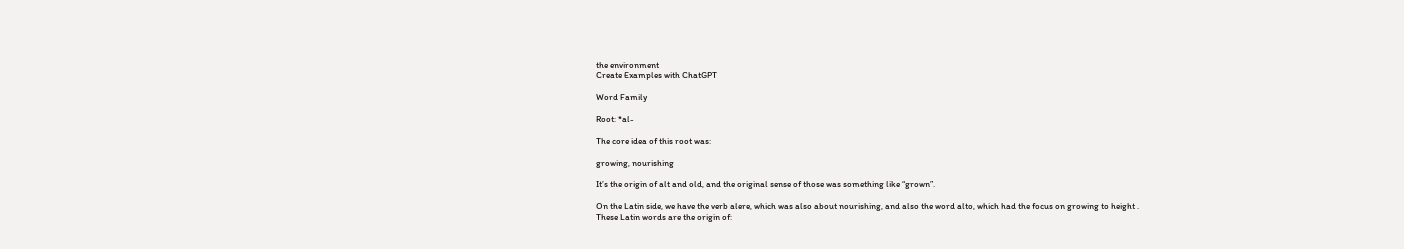the environment
Create Examples with ChatGPT

Word Family

Root: *al-

The core idea of this root was:

growing, nourishing

It’s the origin of alt and old, and the original sense of those was something like “grown”.

On the Latin side, we have the verb alere, which was also about nourishing, and also the word alto, which had the focus on growing to height .
These Latin words are the origin of: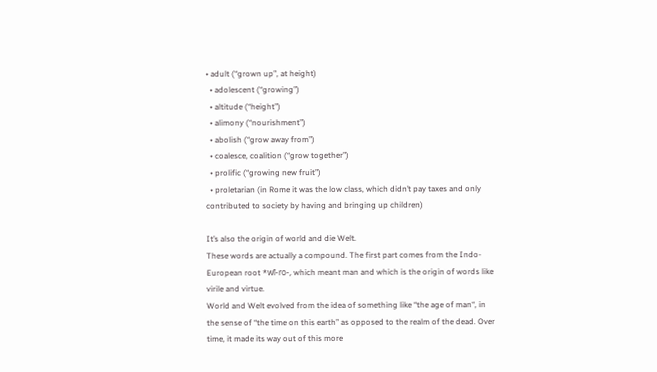• adult (“grown up”, at height)
  • adolescent (“growing”)
  • altitude (“height”)
  • alimony (“nourishment”)
  • abolish (“grow away from”)
  • coalesce, coalition (“grow together”)
  • prolific (“growing new fruit”)
  • proletarian (in Rome it was the low class, which didn’t pay taxes and only contributed to society by having and bringing up children)

It’s also the origin of world and die Welt.
These words are actually a compound. The first part comes from the Indo-European root *wī-ro-, which meant man and which is the origin of words like virile and virtue.
World and Welt evolved from the idea of something like “the age of man“, in the sense of “the time on this earth” as opposed to the realm of the dead. Over time, it made its way out of this more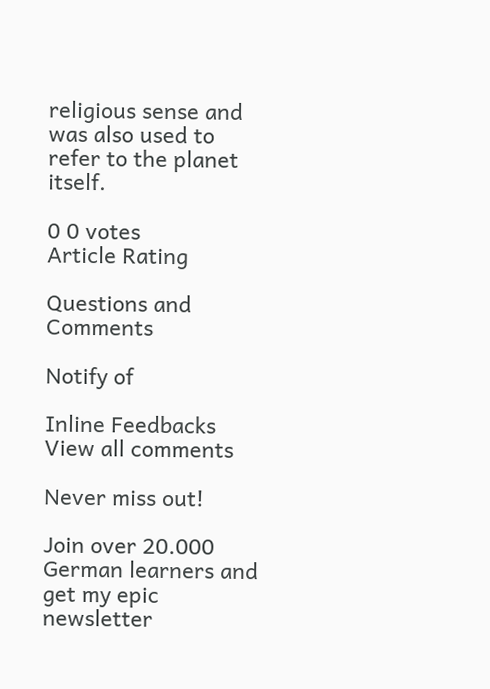religious sense and was also used to refer to the planet itself.

0 0 votes
Article Rating

Questions and Comments

Notify of

Inline Feedbacks
View all comments

Never miss out!

Join over 20.000 German learners and get my epic newsletter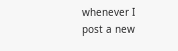whenever I post a new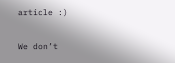article :)

We don’t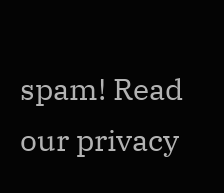spam! Read our privacy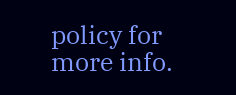policy for more info.